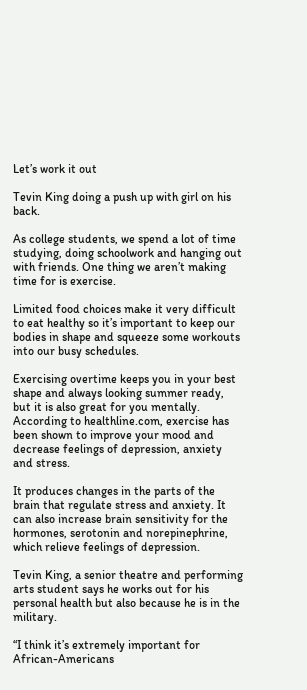Let’s work it out

Tevin King doing a push up with girl on his back.

As college students, we spend a lot of time studying, doing schoolwork and hanging out with friends. One thing we aren’t making time for is exercise.

Limited food choices make it very difficult to eat healthy so it’s important to keep our bodies in shape and squeeze some workouts into our busy schedules.

Exercising overtime keeps you in your best shape and always looking summer ready, but it is also great for you mentally. According to healthline.com, exercise has been shown to improve your mood and decrease feelings of depression, anxiety and stress.

It produces changes in the parts of the brain that regulate stress and anxiety. It can also increase brain sensitivity for the hormones, serotonin and norepinephrine, which relieve feelings of depression.

Tevin King, a senior theatre and performing arts student says he works out for his personal health but also because he is in the military.

“I think it’s extremely important for African-Americans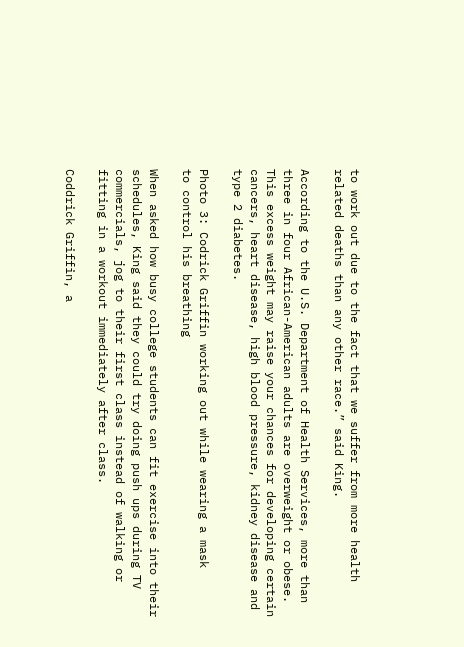to work out due to the fact that we suffer from more health related deaths than any other race.” said King.

According to the U.S. Department of Health Services, more than three in four African-American adults are overweight or obese. This excess weight may raise your chances for developing certain cancers, heart disease, high blood pressure, kidney disease and type 2 diabetes.

Photo 3: Codrick Griffin working out while wearing a mask
to control his breathing

When asked how busy college students can fit exercise into their schedules, King said they could try doing push ups during TV commercials, jog to their first class instead of walking or fitting in a workout immediately after class.

Coddrick Griffin, a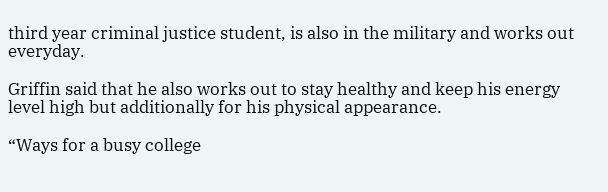third year criminal justice student, is also in the military and works out everyday.

Griffin said that he also works out to stay healthy and keep his energy level high but additionally for his physical appearance.

“Ways for a busy college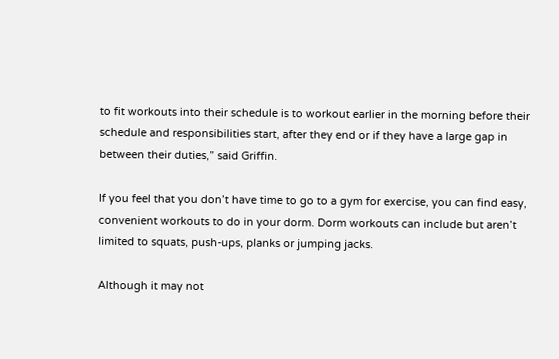to fit workouts into their schedule is to workout earlier in the morning before their schedule and responsibilities start, after they end or if they have a large gap in between their duties,” said Griffin.

If you feel that you don’t have time to go to a gym for exercise, you can find easy, convenient workouts to do in your dorm. Dorm workouts can include but aren’t limited to squats, push-ups, planks or jumping jacks.

Although it may not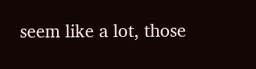seem like a lot, those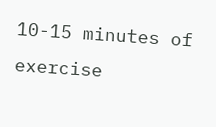10-15 minutes of exercise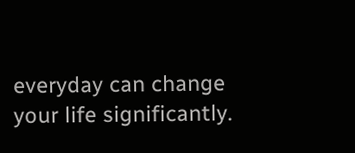everyday can change your life significantly.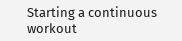Starting a continuous workout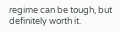regime can be tough, but definitely worth it.